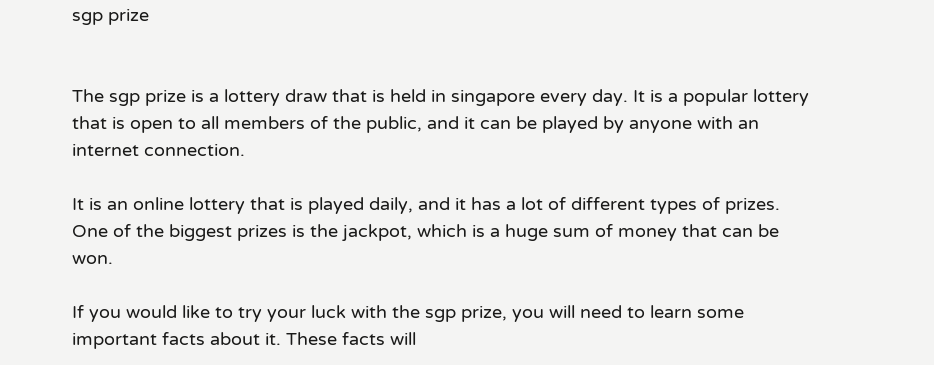sgp prize


The sgp prize is a lottery draw that is held in singapore every day. It is a popular lottery that is open to all members of the public, and it can be played by anyone with an internet connection.

It is an online lottery that is played daily, and it has a lot of different types of prizes. One of the biggest prizes is the jackpot, which is a huge sum of money that can be won.

If you would like to try your luck with the sgp prize, you will need to learn some important facts about it. These facts will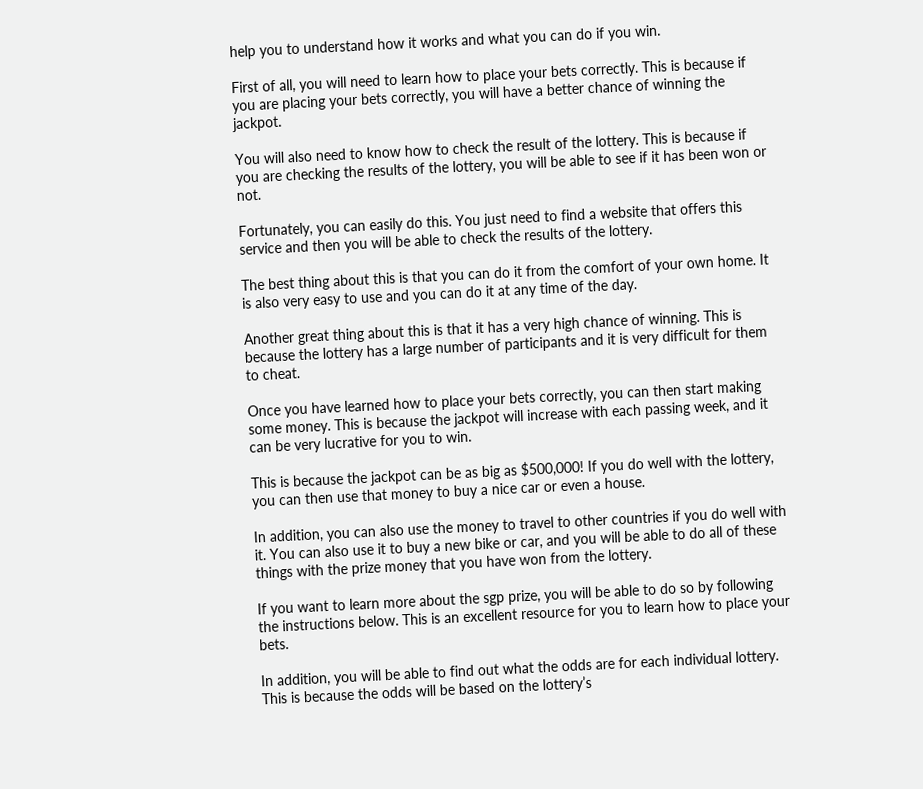help you to understand how it works and what you can do if you win.

First of all, you will need to learn how to place your bets correctly. This is because if you are placing your bets correctly, you will have a better chance of winning the jackpot.

You will also need to know how to check the result of the lottery. This is because if you are checking the results of the lottery, you will be able to see if it has been won or not.

Fortunately, you can easily do this. You just need to find a website that offers this service and then you will be able to check the results of the lottery.

The best thing about this is that you can do it from the comfort of your own home. It is also very easy to use and you can do it at any time of the day.

Another great thing about this is that it has a very high chance of winning. This is because the lottery has a large number of participants and it is very difficult for them to cheat.

Once you have learned how to place your bets correctly, you can then start making some money. This is because the jackpot will increase with each passing week, and it can be very lucrative for you to win.

This is because the jackpot can be as big as $500,000! If you do well with the lottery, you can then use that money to buy a nice car or even a house.

In addition, you can also use the money to travel to other countries if you do well with it. You can also use it to buy a new bike or car, and you will be able to do all of these things with the prize money that you have won from the lottery.

If you want to learn more about the sgp prize, you will be able to do so by following the instructions below. This is an excellent resource for you to learn how to place your bets.

In addition, you will be able to find out what the odds are for each individual lottery. This is because the odds will be based on the lottery’s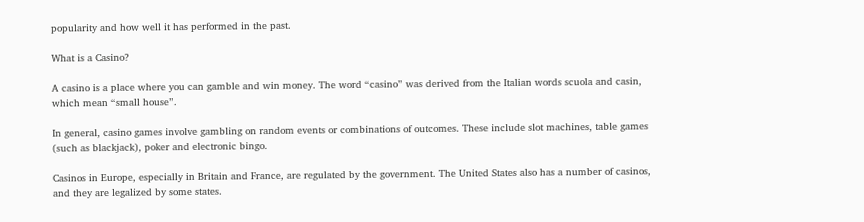popularity and how well it has performed in the past.

What is a Casino?

A casino is a place where you can gamble and win money. The word “casino” was derived from the Italian words scuola and casin, which mean “small house”.

In general, casino games involve gambling on random events or combinations of outcomes. These include slot machines, table games (such as blackjack), poker and electronic bingo.

Casinos in Europe, especially in Britain and France, are regulated by the government. The United States also has a number of casinos, and they are legalized by some states.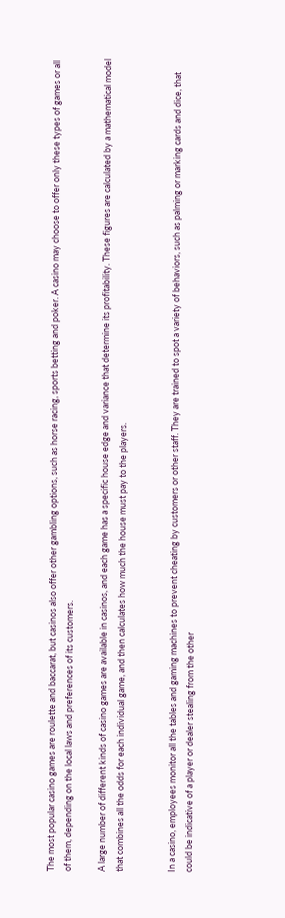The most popular casino games are roulette and baccarat, but casinos also offer other gambling options, such as horse racing, sports betting and poker. A casino may choose to offer only these types of games or all of them, depending on the local laws and preferences of its customers.

A large number of different kinds of casino games are available in casinos, and each game has a specific house edge and variance that determine its profitability. These figures are calculated by a mathematical model that combines all the odds for each individual game, and then calculates how much the house must pay to the players.


In a casino, employees monitor all the tables and gaming machines to prevent cheating by customers or other staff. They are trained to spot a variety of behaviors, such as palming or marking cards and dice, that could be indicative of a player or dealer stealing from the other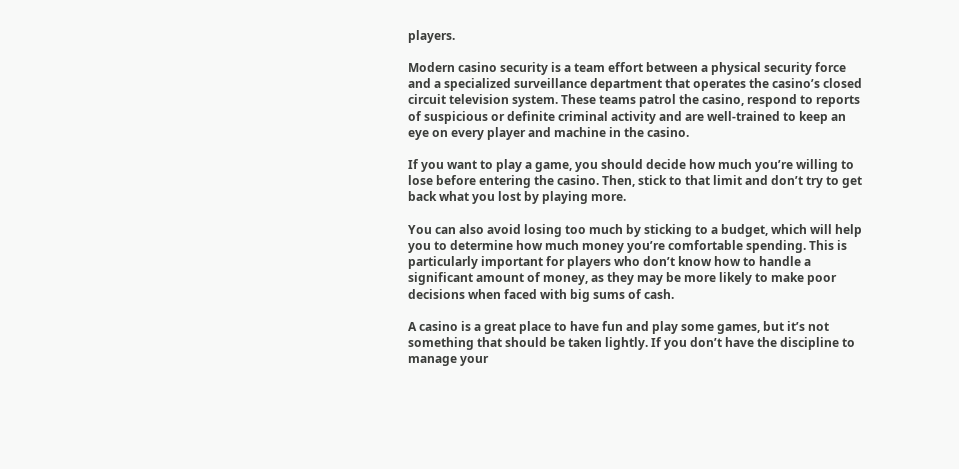players.

Modern casino security is a team effort between a physical security force and a specialized surveillance department that operates the casino’s closed circuit television system. These teams patrol the casino, respond to reports of suspicious or definite criminal activity and are well-trained to keep an eye on every player and machine in the casino.

If you want to play a game, you should decide how much you’re willing to lose before entering the casino. Then, stick to that limit and don’t try to get back what you lost by playing more.

You can also avoid losing too much by sticking to a budget, which will help you to determine how much money you’re comfortable spending. This is particularly important for players who don’t know how to handle a significant amount of money, as they may be more likely to make poor decisions when faced with big sums of cash.

A casino is a great place to have fun and play some games, but it’s not something that should be taken lightly. If you don’t have the discipline to manage your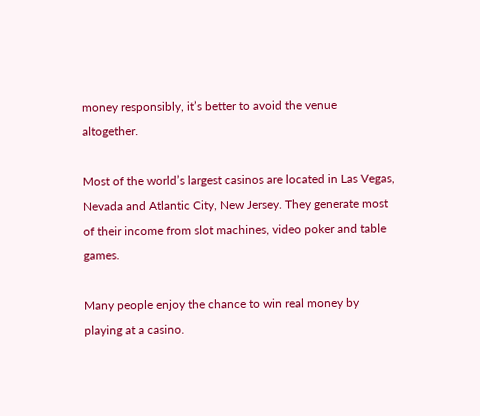money responsibly, it’s better to avoid the venue altogether.

Most of the world’s largest casinos are located in Las Vegas, Nevada and Atlantic City, New Jersey. They generate most of their income from slot machines, video poker and table games.

Many people enjoy the chance to win real money by playing at a casino.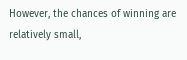However, the chances of winning are relatively small,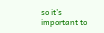so it’s important to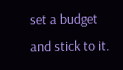set a budget and stick to it.